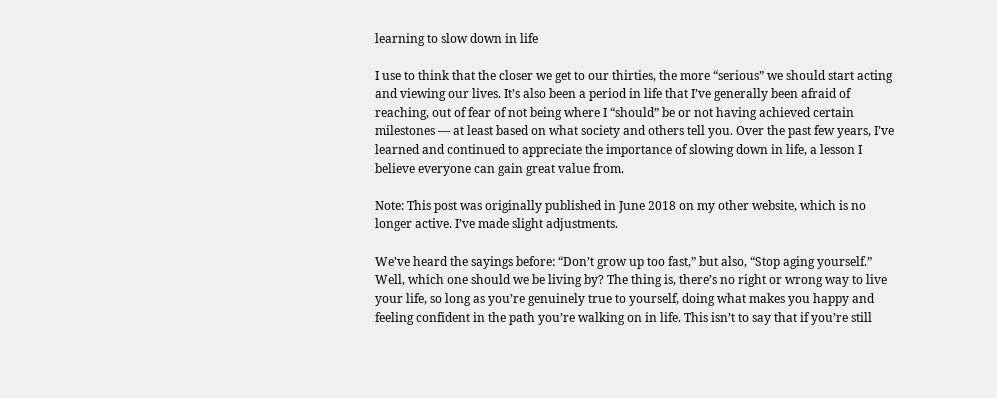learning to slow down in life

I use to think that the closer we get to our thirties, the more “serious” we should start acting and viewing our lives. It’s also been a period in life that I’ve generally been afraid of reaching, out of fear of not being where I “should” be or not having achieved certain milestones — at least based on what society and others tell you. Over the past few years, I’ve learned and continued to appreciate the importance of slowing down in life, a lesson I believe everyone can gain great value from.

Note: This post was originally published in June 2018 on my other website, which is no longer active. I’ve made slight adjustments.

We’ve heard the sayings before: “Don’t grow up too fast,” but also, “Stop aging yourself.” Well, which one should we be living by? The thing is, there’s no right or wrong way to live your life, so long as you’re genuinely true to yourself, doing what makes you happy and feeling confident in the path you’re walking on in life. This isn’t to say that if you’re still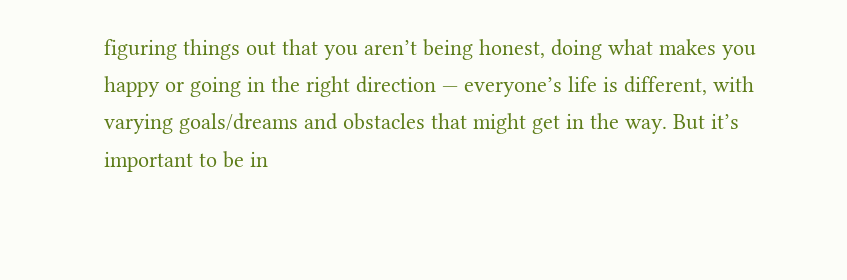figuring things out that you aren’t being honest, doing what makes you happy or going in the right direction — everyone’s life is different, with varying goals/dreams and obstacles that might get in the way. But it’s important to be in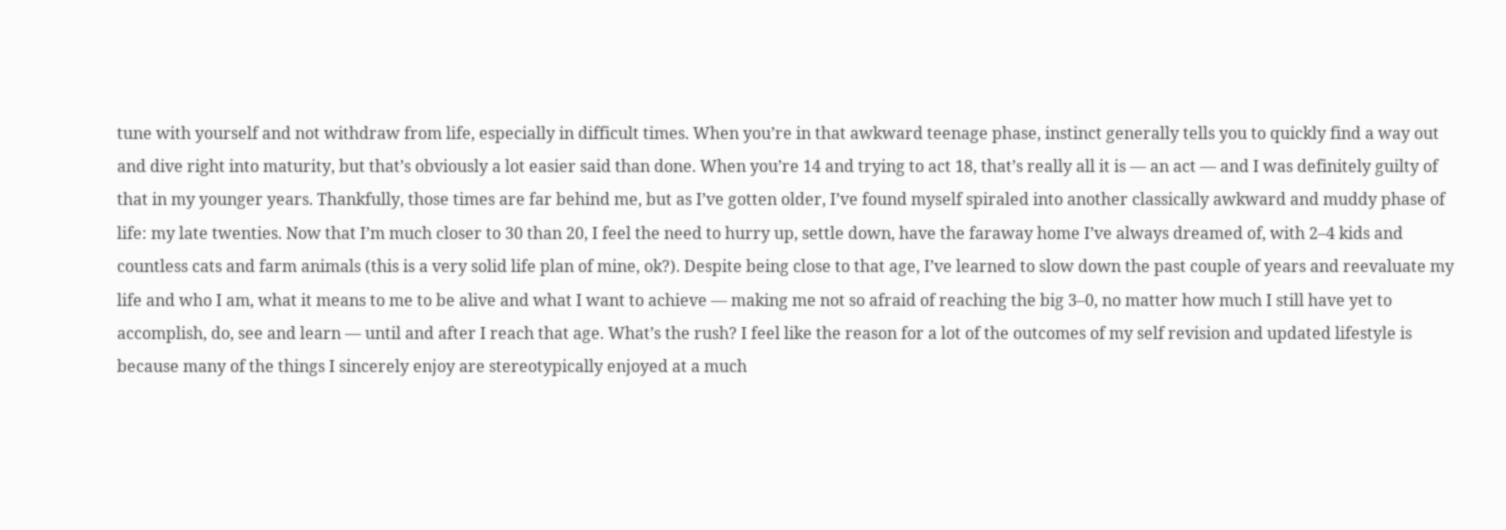tune with yourself and not withdraw from life, especially in difficult times. When you’re in that awkward teenage phase, instinct generally tells you to quickly find a way out and dive right into maturity, but that’s obviously a lot easier said than done. When you’re 14 and trying to act 18, that’s really all it is — an act — and I was definitely guilty of that in my younger years. Thankfully, those times are far behind me, but as I’ve gotten older, I’ve found myself spiraled into another classically awkward and muddy phase of life: my late twenties. Now that I’m much closer to 30 than 20, I feel the need to hurry up, settle down, have the faraway home I’ve always dreamed of, with 2–4 kids and countless cats and farm animals (this is a very solid life plan of mine, ok?). Despite being close to that age, I’ve learned to slow down the past couple of years and reevaluate my life and who I am, what it means to me to be alive and what I want to achieve — making me not so afraid of reaching the big 3–0, no matter how much I still have yet to accomplish, do, see and learn — until and after I reach that age. What’s the rush? I feel like the reason for a lot of the outcomes of my self revision and updated lifestyle is because many of the things I sincerely enjoy are stereotypically enjoyed at a much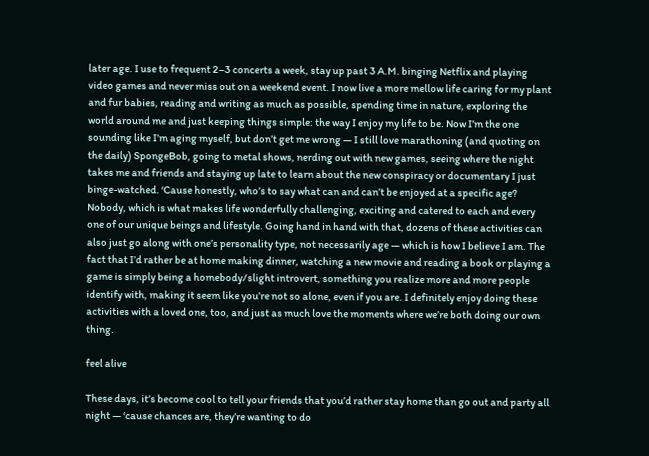later age. I use to frequent 2–3 concerts a week, stay up past 3 A.M. binging Netflix and playing video games and never miss out on a weekend event. I now live a more mellow life caring for my plant and fur babies, reading and writing as much as possible, spending time in nature, exploring the world around me and just keeping things simple: the way I enjoy my life to be. Now I’m the one sounding like I’m aging myself, but don’t get me wrong — I still love marathoning (and quoting on the daily) SpongeBob, going to metal shows, nerding out with new games, seeing where the night takes me and friends and staying up late to learn about the new conspiracy or documentary I just binge-watched. ‘Cause honestly, who’s to say what can and can’t be enjoyed at a specific age? Nobody, which is what makes life wonderfully challenging, exciting and catered to each and every one of our unique beings and lifestyle. Going hand in hand with that, dozens of these activities can also just go along with one’s personality type, not necessarily age — which is how I believe I am. The fact that I’d rather be at home making dinner, watching a new movie and reading a book or playing a game is simply being a homebody/slight introvert, something you realize more and more people identify with, making it seem like you’re not so alone, even if you are. I definitely enjoy doing these activities with a loved one, too, and just as much love the moments where we’re both doing our own thing.

feel alive

These days, it’s become cool to tell your friends that you’d rather stay home than go out and party all night — ‘cause chances are, they’re wanting to do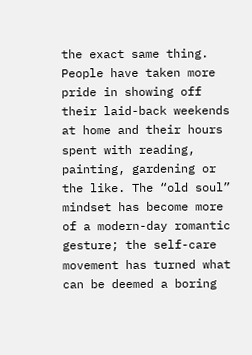the exact same thing. People have taken more pride in showing off their laid-back weekends at home and their hours spent with reading, painting, gardening or the like. The “old soul” mindset has become more of a modern-day romantic gesture; the self-care movement has turned what can be deemed a boring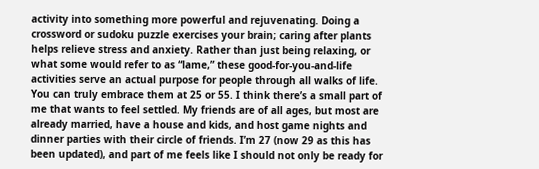activity into something more powerful and rejuvenating. Doing a crossword or sudoku puzzle exercises your brain; caring after plants helps relieve stress and anxiety. Rather than just being relaxing, or what some would refer to as “lame,” these good-for-you-and-life activities serve an actual purpose for people through all walks of life. You can truly embrace them at 25 or 55. I think there’s a small part of me that wants to feel settled. My friends are of all ages, but most are already married, have a house and kids, and host game nights and dinner parties with their circle of friends. I’m 27 (now 29 as this has been updated), and part of me feels like I should not only be ready for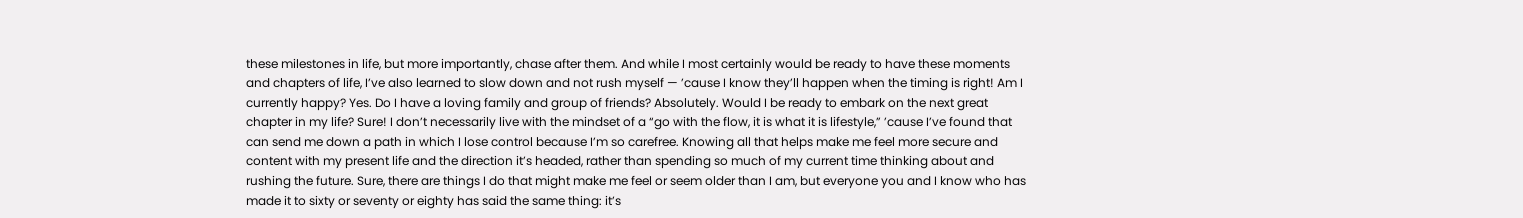these milestones in life, but more importantly, chase after them. And while I most certainly would be ready to have these moments and chapters of life, I’ve also learned to slow down and not rush myself — ’cause I know they’ll happen when the timing is right! Am I currently happy? Yes. Do I have a loving family and group of friends? Absolutely. Would I be ready to embark on the next great chapter in my life? Sure! I don’t necessarily live with the mindset of a “go with the flow, it is what it is lifestyle,” ’cause I’ve found that can send me down a path in which I lose control because I’m so carefree. Knowing all that helps make me feel more secure and content with my present life and the direction it’s headed, rather than spending so much of my current time thinking about and rushing the future. Sure, there are things I do that might make me feel or seem older than I am, but everyone you and I know who has made it to sixty or seventy or eighty has said the same thing: it’s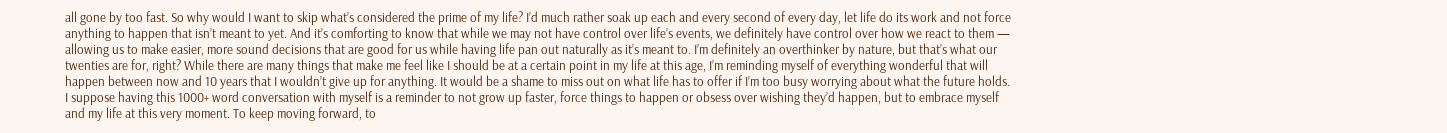all gone by too fast. So why would I want to skip what’s considered the prime of my life? I’d much rather soak up each and every second of every day, let life do its work and not force anything to happen that isn’t meant to yet. And it’s comforting to know that while we may not have control over life’s events, we definitely have control over how we react to them — allowing us to make easier, more sound decisions that are good for us while having life pan out naturally as it’s meant to. I’m definitely an overthinker by nature, but that’s what our twenties are for, right? While there are many things that make me feel like I should be at a certain point in my life at this age, I’m reminding myself of everything wonderful that will happen between now and 10 years that I wouldn’t give up for anything. It would be a shame to miss out on what life has to offer if I’m too busy worrying about what the future holds. I suppose having this 1000+ word conversation with myself is a reminder to not grow up faster, force things to happen or obsess over wishing they’d happen, but to embrace myself and my life at this very moment. To keep moving forward, to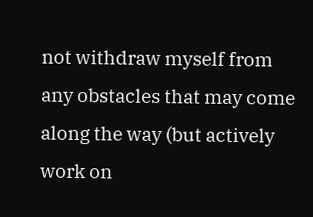not withdraw myself from any obstacles that may come along the way (but actively work on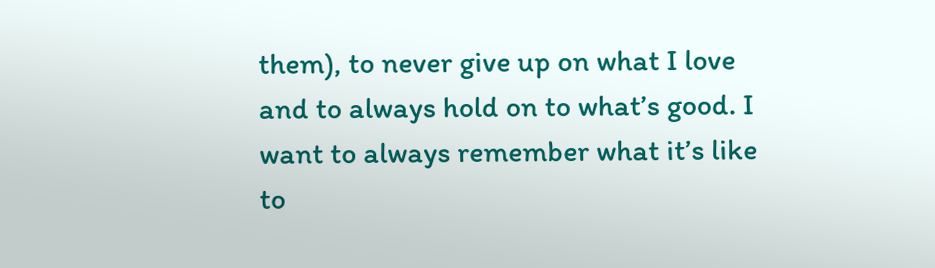them), to never give up on what I love and to always hold on to what’s good. I want to always remember what it’s like to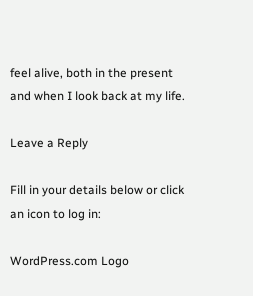feel alive, both in the present and when I look back at my life.

Leave a Reply

Fill in your details below or click an icon to log in:

WordPress.com Logo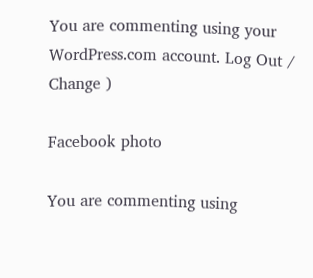You are commenting using your WordPress.com account. Log Out /  Change )

Facebook photo

You are commenting using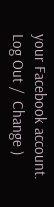your Facebook account. Log Out /  Change )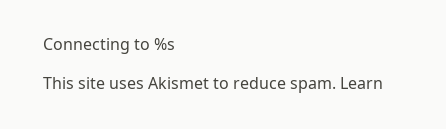Connecting to %s

This site uses Akismet to reduce spam. Learn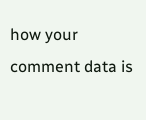how your comment data is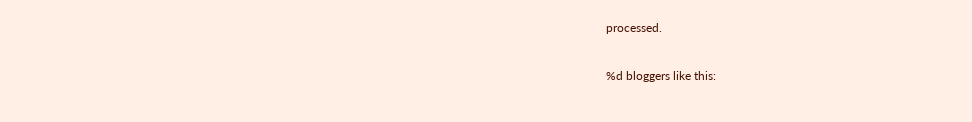processed.

%d bloggers like this: